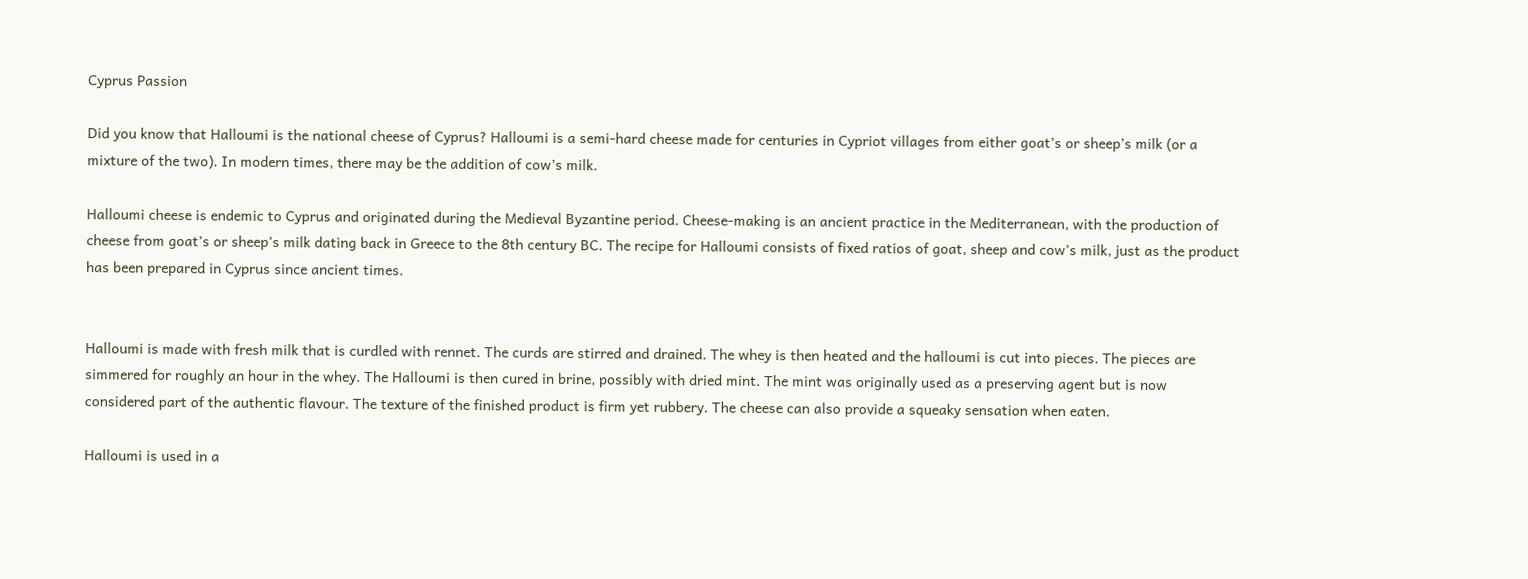Cyprus Passion

Did you know that Halloumi is the national cheese of Cyprus? Halloumi is a semi-hard cheese made for centuries in Cypriot villages from either goat’s or sheep’s milk (or a mixture of the two). In modern times, there may be the addition of cow’s milk.

Halloumi cheese is endemic to Cyprus and originated during the Medieval Byzantine period. Cheese-making is an ancient practice in the Mediterranean, with the production of cheese from goat’s or sheep’s milk dating back in Greece to the 8th century BC. The recipe for Halloumi consists of fixed ratios of goat, sheep and cow’s milk, just as the product has been prepared in Cyprus since ancient times.


Halloumi is made with fresh milk that is curdled with rennet. The curds are stirred and drained. The whey is then heated and the halloumi is cut into pieces. The pieces are simmered for roughly an hour in the whey. The Halloumi is then cured in brine, possibly with dried mint. The mint was originally used as a preserving agent but is now considered part of the authentic flavour. The texture of the finished product is firm yet rubbery. The cheese can also provide a squeaky sensation when eaten.

Halloumi is used in a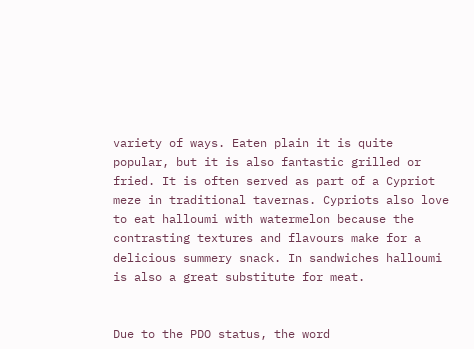variety of ways. Eaten plain it is quite popular, but it is also fantastic grilled or fried. It is often served as part of a Cypriot meze in traditional tavernas. Cypriots also love to eat halloumi with watermelon because the contrasting textures and flavours make for a delicious summery snack. In sandwiches halloumi is also a great substitute for meat.


Due to the PDO status, the word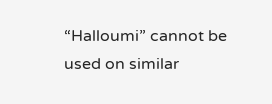“Halloumi” cannot be used on similar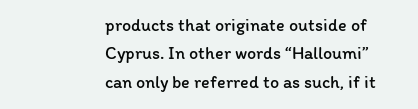products that originate outside of Cyprus. In other words “Halloumi” can only be referred to as such, if it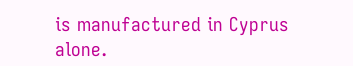is manufactured in Cyprus alone.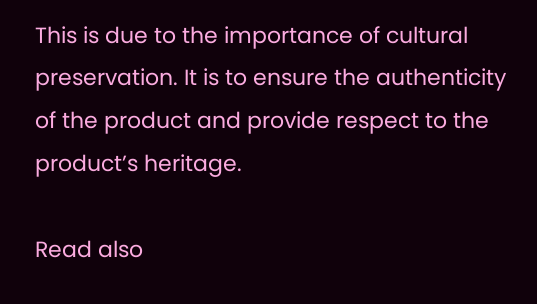This is due to the importance of cultural preservation. It is to ensure the authenticity of the product and provide respect to the product’s heritage.

Read also